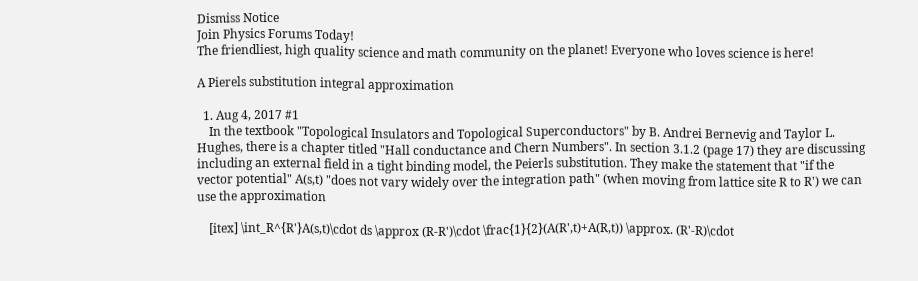Dismiss Notice
Join Physics Forums Today!
The friendliest, high quality science and math community on the planet! Everyone who loves science is here!

A Pierels substitution integral approximation

  1. Aug 4, 2017 #1
    In the textbook "Topological Insulators and Topological Superconductors" by B. Andrei Bernevig and Taylor L. Hughes, there is a chapter titled "Hall conductance and Chern Numbers". In section 3.1.2 (page 17) they are discussing including an external field in a tight binding model, the Peierls substitution. They make the statement that "if the vector potential" A(s,t) "does not vary widely over the integration path" (when moving from lattice site R to R') we can use the approximation

    [itex] \int_R^{R'}A(s,t)\cdot ds \approx (R-R')\cdot \frac{1}{2}(A(R',t)+A(R,t)) \approx. (R'-R)\cdot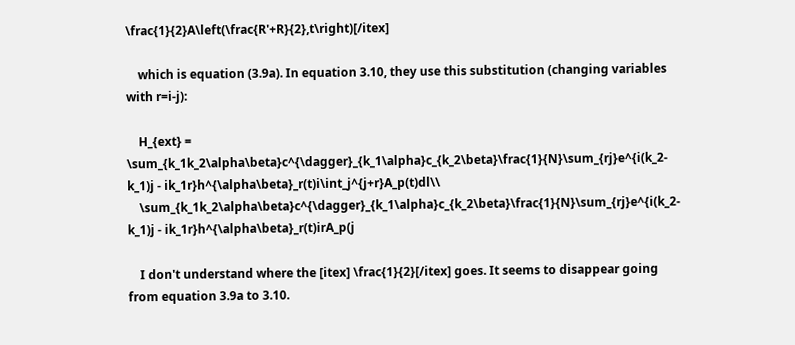\frac{1}{2}A\left(\frac{R'+R}{2},t\right)[/itex]

    which is equation (3.9a). In equation 3.10, they use this substitution (changing variables with r=i-j):

    H_{ext} = \sum_{k_1k_2\alpha\beta}c^{\dagger}_{k_1\alpha}c_{k_2\beta}\frac{1}{N}\sum_{rj}e^{i(k_2-k_1)j - ik_1r}h^{\alpha\beta}_r(t)i\int_j^{j+r}A_p(t)dl\\
    \sum_{k_1k_2\alpha\beta}c^{\dagger}_{k_1\alpha}c_{k_2\beta}\frac{1}{N}\sum_{rj}e^{i(k_2-k_1)j - ik_1r}h^{\alpha\beta}_r(t)irA_p(j

    I don't understand where the [itex] \frac{1}{2}[/itex] goes. It seems to disappear going from equation 3.9a to 3.10.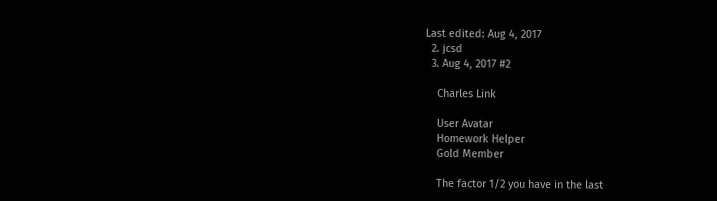Last edited: Aug 4, 2017
  2. jcsd
  3. Aug 4, 2017 #2

    Charles Link

    User Avatar
    Homework Helper
    Gold Member

    The factor 1/2 you have in the last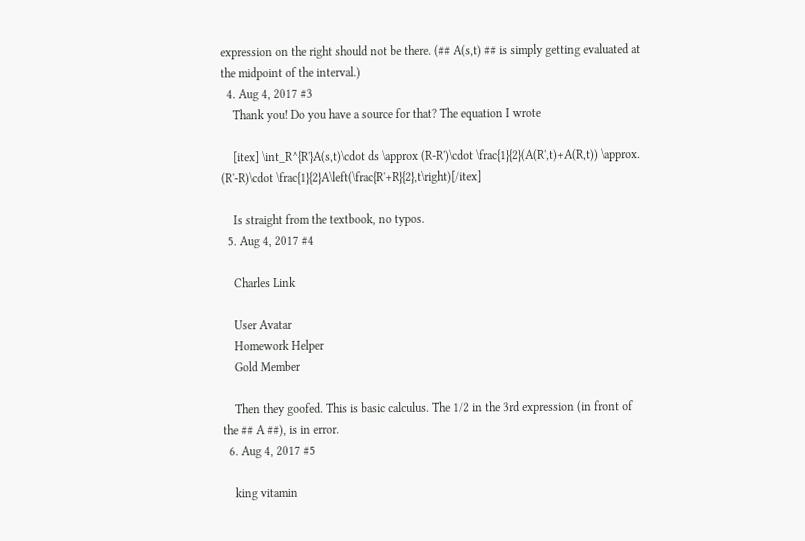expression on the right should not be there. (## A(s,t) ## is simply getting evaluated at the midpoint of the interval.)
  4. Aug 4, 2017 #3
    Thank you! Do you have a source for that? The equation I wrote

    [itex] \int_R^{R'}A(s,t)\cdot ds \approx (R-R')\cdot \frac{1}{2}(A(R',t)+A(R,t)) \approx. (R'-R)\cdot \frac{1}{2}A\left(\frac{R'+R}{2},t\right)[/itex]

    Is straight from the textbook, no typos.
  5. Aug 4, 2017 #4

    Charles Link

    User Avatar
    Homework Helper
    Gold Member

    Then they goofed. This is basic calculus. The 1/2 in the 3rd expression (in front of the ## A ##), is in error.
  6. Aug 4, 2017 #5

    king vitamin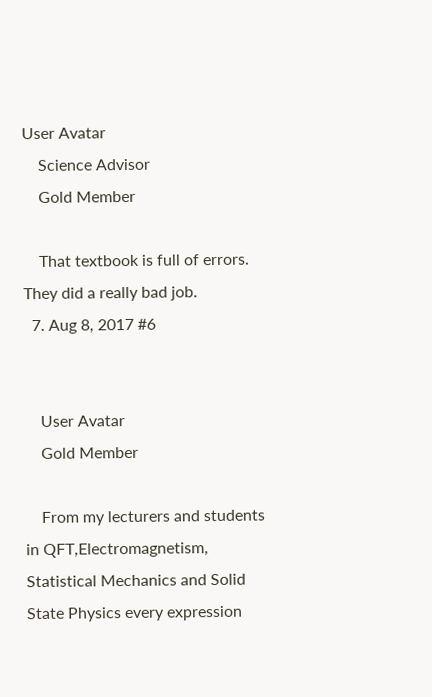User Avatar
    Science Advisor
    Gold Member

    That textbook is full of errors. They did a really bad job.
  7. Aug 8, 2017 #6


    User Avatar
    Gold Member

    From my lecturers and students in QFT,Electromagnetism, Statistical Mechanics and Solid State Physics every expression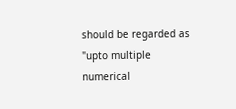should be regarded as "upto multiple numerical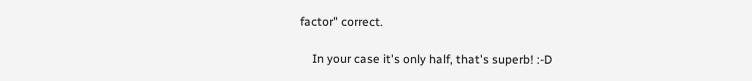factor" correct.

    In your case it's only half, that's superb! :-D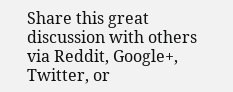Share this great discussion with others via Reddit, Google+, Twitter, or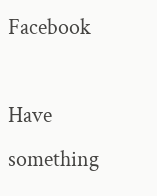Facebook

Have something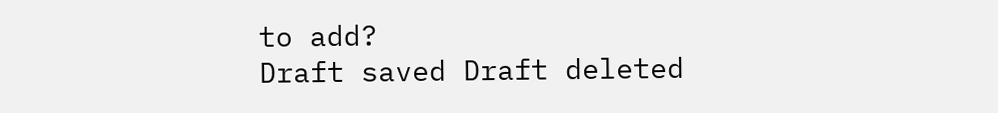to add?
Draft saved Draft deleted